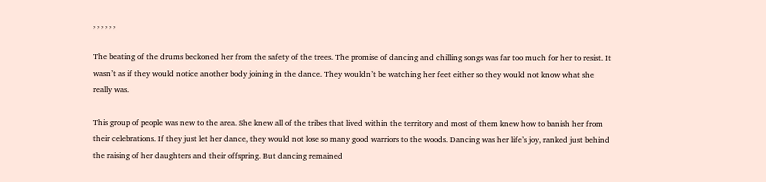, , , , , ,

The beating of the drums beckoned her from the safety of the trees. The promise of dancing and chilling songs was far too much for her to resist. It wasn’t as if they would notice another body joining in the dance. They wouldn’t be watching her feet either so they would not know what she really was.

This group of people was new to the area. She knew all of the tribes that lived within the territory and most of them knew how to banish her from their celebrations. If they just let her dance, they would not lose so many good warriors to the woods. Dancing was her life’s joy, ranked just behind the raising of her daughters and their offspring. But dancing remained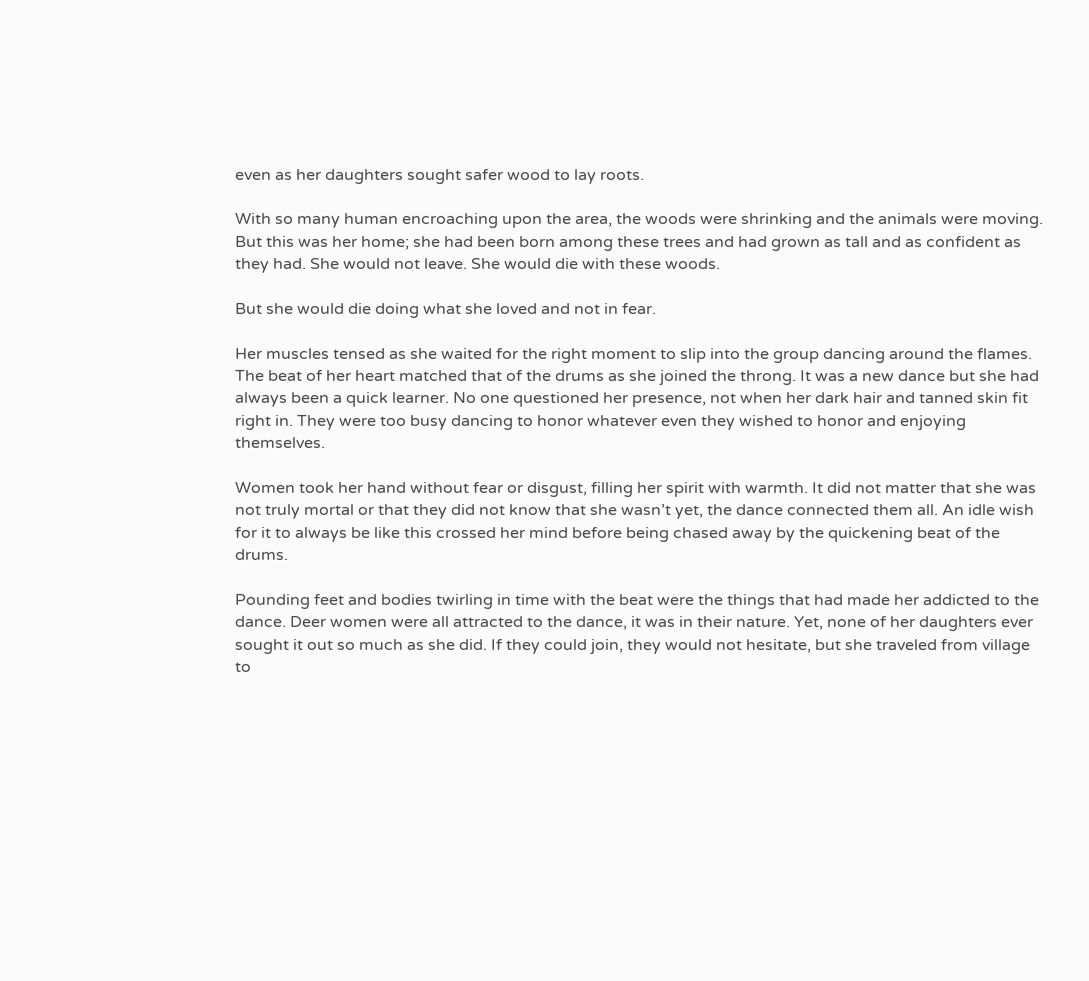even as her daughters sought safer wood to lay roots.

With so many human encroaching upon the area, the woods were shrinking and the animals were moving. But this was her home; she had been born among these trees and had grown as tall and as confident as they had. She would not leave. She would die with these woods.

But she would die doing what she loved and not in fear.

Her muscles tensed as she waited for the right moment to slip into the group dancing around the flames. The beat of her heart matched that of the drums as she joined the throng. It was a new dance but she had always been a quick learner. No one questioned her presence, not when her dark hair and tanned skin fit right in. They were too busy dancing to honor whatever even they wished to honor and enjoying themselves.

Women took her hand without fear or disgust, filling her spirit with warmth. It did not matter that she was not truly mortal or that they did not know that she wasn’t yet, the dance connected them all. An idle wish for it to always be like this crossed her mind before being chased away by the quickening beat of the drums.

Pounding feet and bodies twirling in time with the beat were the things that had made her addicted to the dance. Deer women were all attracted to the dance, it was in their nature. Yet, none of her daughters ever sought it out so much as she did. If they could join, they would not hesitate, but she traveled from village to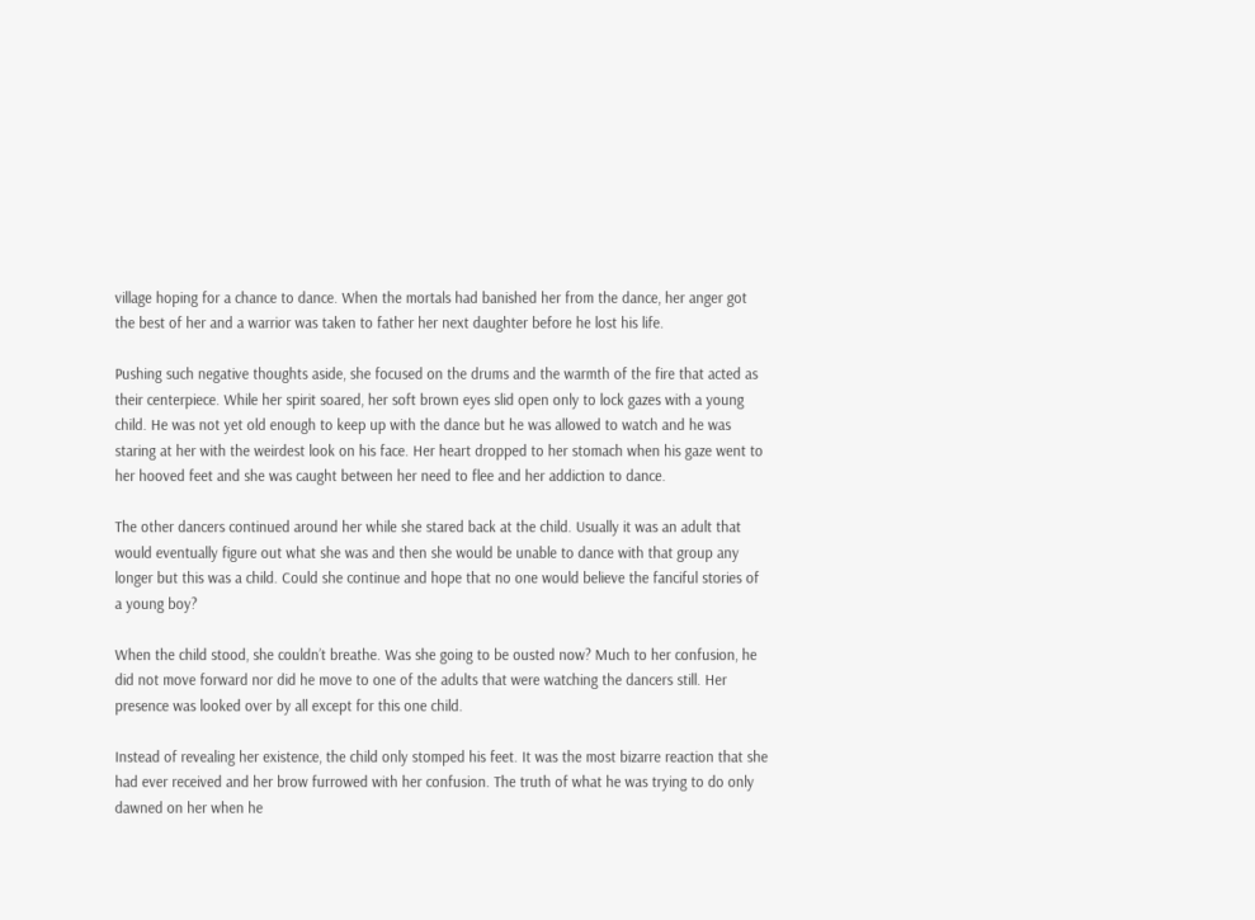village hoping for a chance to dance. When the mortals had banished her from the dance, her anger got the best of her and a warrior was taken to father her next daughter before he lost his life.

Pushing such negative thoughts aside, she focused on the drums and the warmth of the fire that acted as their centerpiece. While her spirit soared, her soft brown eyes slid open only to lock gazes with a young child. He was not yet old enough to keep up with the dance but he was allowed to watch and he was staring at her with the weirdest look on his face. Her heart dropped to her stomach when his gaze went to her hooved feet and she was caught between her need to flee and her addiction to dance.

The other dancers continued around her while she stared back at the child. Usually it was an adult that would eventually figure out what she was and then she would be unable to dance with that group any longer but this was a child. Could she continue and hope that no one would believe the fanciful stories of a young boy?

When the child stood, she couldn’t breathe. Was she going to be ousted now? Much to her confusion, he did not move forward nor did he move to one of the adults that were watching the dancers still. Her presence was looked over by all except for this one child.

Instead of revealing her existence, the child only stomped his feet. It was the most bizarre reaction that she had ever received and her brow furrowed with her confusion. The truth of what he was trying to do only dawned on her when he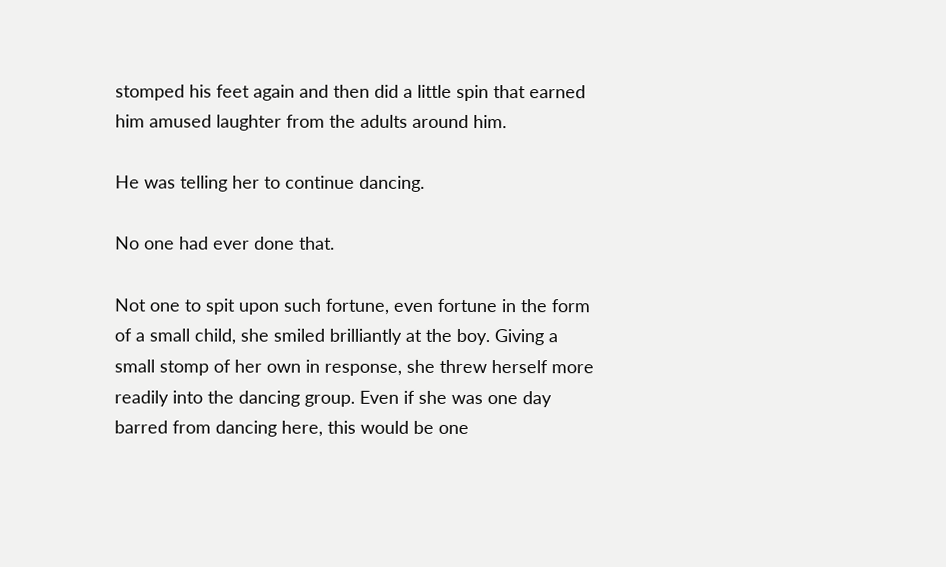stomped his feet again and then did a little spin that earned him amused laughter from the adults around him.

He was telling her to continue dancing.

No one had ever done that.

Not one to spit upon such fortune, even fortune in the form of a small child, she smiled brilliantly at the boy. Giving a small stomp of her own in response, she threw herself more readily into the dancing group. Even if she was one day barred from dancing here, this would be one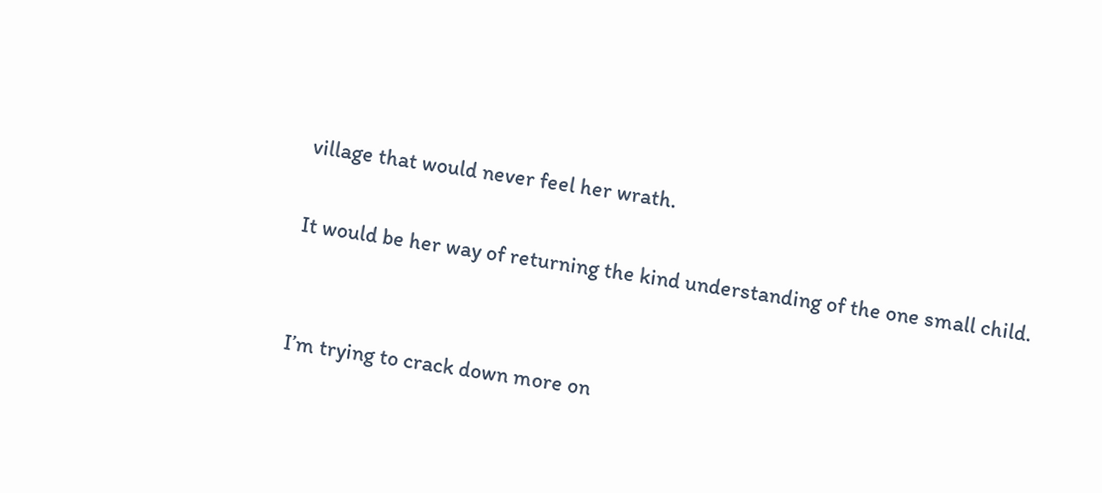village that would never feel her wrath.

It would be her way of returning the kind understanding of the one small child.


I’m trying to crack down more on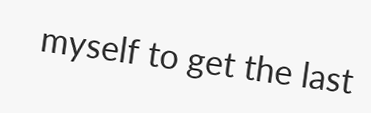myself to get the last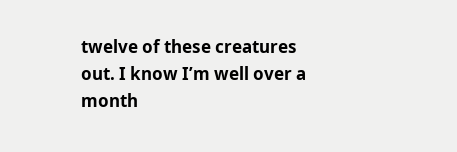twelve of these creatures out. I know I’m well over a month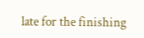late for the finishing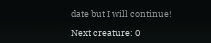date but I will continue!

Next creature: 0